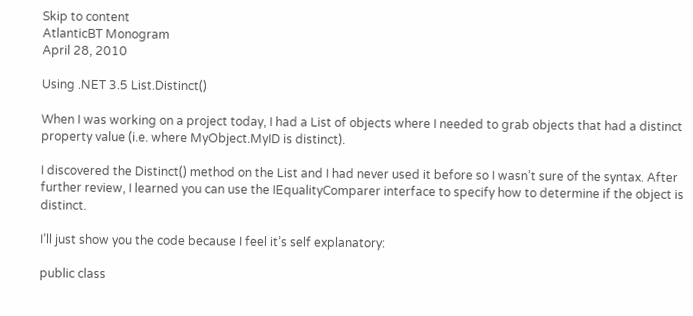Skip to content
AtlanticBT Monogram
April 28, 2010

Using .NET 3.5 List.Distinct()

When I was working on a project today, I had a List of objects where I needed to grab objects that had a distinct property value (i.e. where MyObject.MyID is distinct).

I discovered the Distinct() method on the List and I had never used it before so I wasn’t sure of the syntax. After further review, I learned you can use the IEqualityComparer interface to specify how to determine if the object is distinct.

I’ll just show you the code because I feel it’s self explanatory:

public class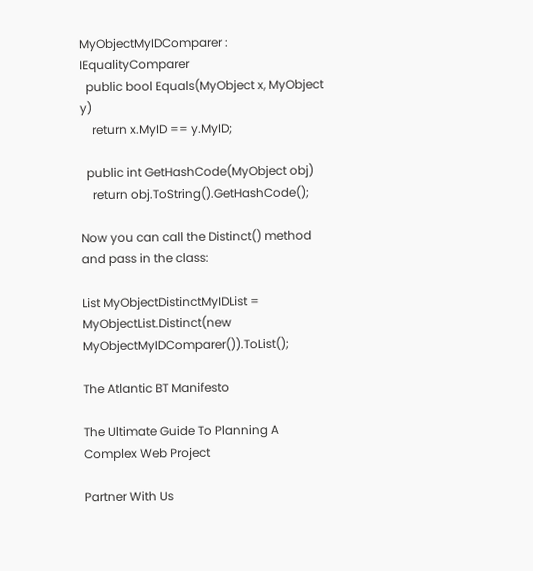MyObjectMyIDComparer : IEqualityComparer
  public bool Equals(MyObject x, MyObject y)
    return x.MyID == y.MyID;

  public int GetHashCode(MyObject obj)
    return obj.ToString().GetHashCode();

Now you can call the Distinct() method and pass in the class:

List MyObjectDistinctMyIDList = MyObjectList.Distinct(new MyObjectMyIDComparer()).ToList();

The Atlantic BT Manifesto

The Ultimate Guide To Planning A Complex Web Project

Partner With Us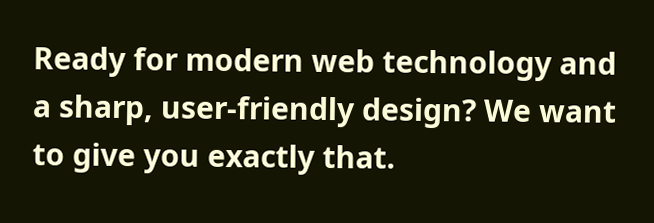Ready for modern web technology and a sharp, user-friendly design? We want to give you exactly that.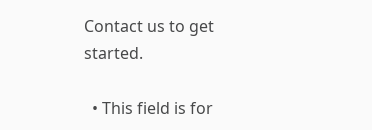Contact us to get started.

  • This field is for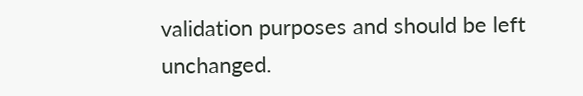validation purposes and should be left unchanged.